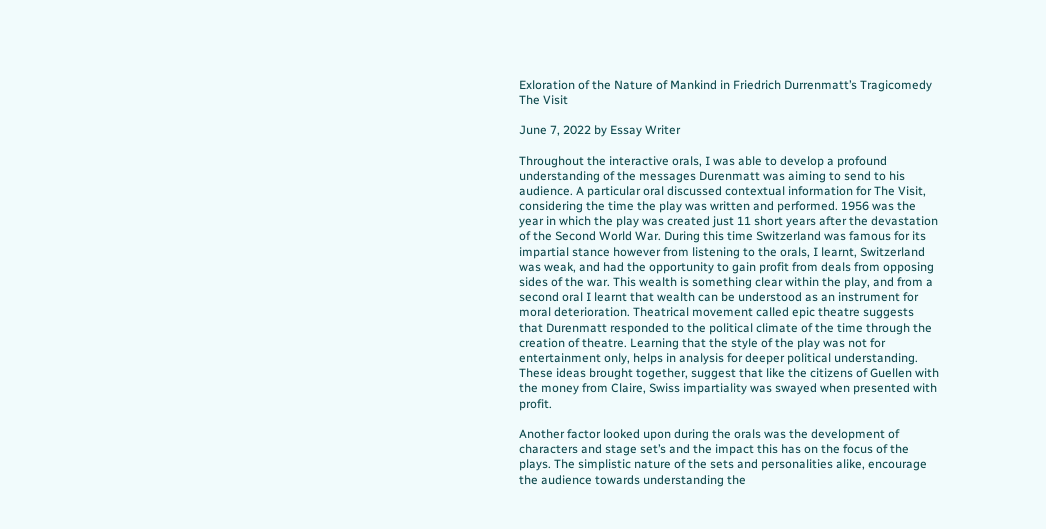Exloration of the Nature of Mankind in Friedrich Durrenmatt’s Tragicomedy The Visit

June 7, 2022 by Essay Writer

Throughout the interactive orals, I was able to develop a profound understanding of the messages Durenmatt was aiming to send to his audience. A particular oral discussed contextual information for The Visit, considering the time the play was written and performed. 1956 was the year in which the play was created just 11 short years after the devastation of the Second World War. During this time Switzerland was famous for its impartial stance however from listening to the orals, I learnt, Switzerland was weak, and had the opportunity to gain profit from deals from opposing sides of the war. This wealth is something clear within the play, and from a second oral I learnt that wealth can be understood as an instrument for moral deterioration. Theatrical movement called epic theatre suggests that Durenmatt responded to the political climate of the time through the creation of theatre. Learning that the style of the play was not for entertainment only, helps in analysis for deeper political understanding. These ideas brought together, suggest that like the citizens of Guellen with the money from Claire, Swiss impartiality was swayed when presented with profit.

Another factor looked upon during the orals was the development of characters and stage set’s and the impact this has on the focus of the plays. The simplistic nature of the sets and personalities alike, encourage the audience towards understanding the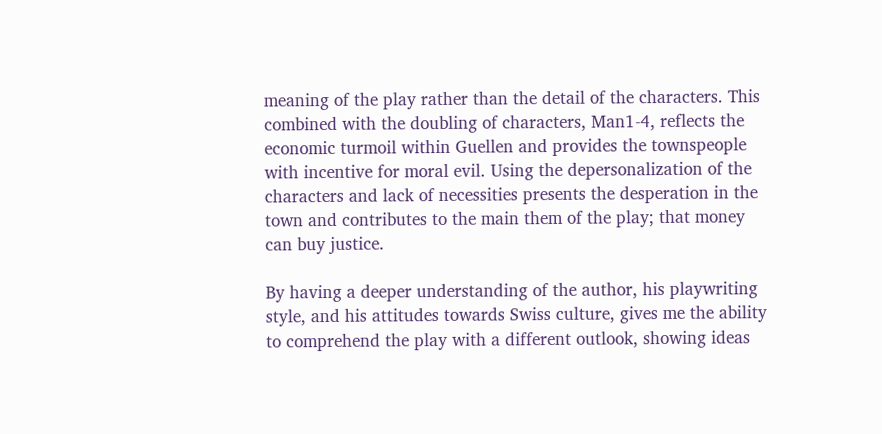meaning of the play rather than the detail of the characters. This combined with the doubling of characters, Man1-4, reflects the economic turmoil within Guellen and provides the townspeople with incentive for moral evil. Using the depersonalization of the characters and lack of necessities presents the desperation in the town and contributes to the main them of the play; that money can buy justice.

By having a deeper understanding of the author, his playwriting style, and his attitudes towards Swiss culture, gives me the ability to comprehend the play with a different outlook, showing ideas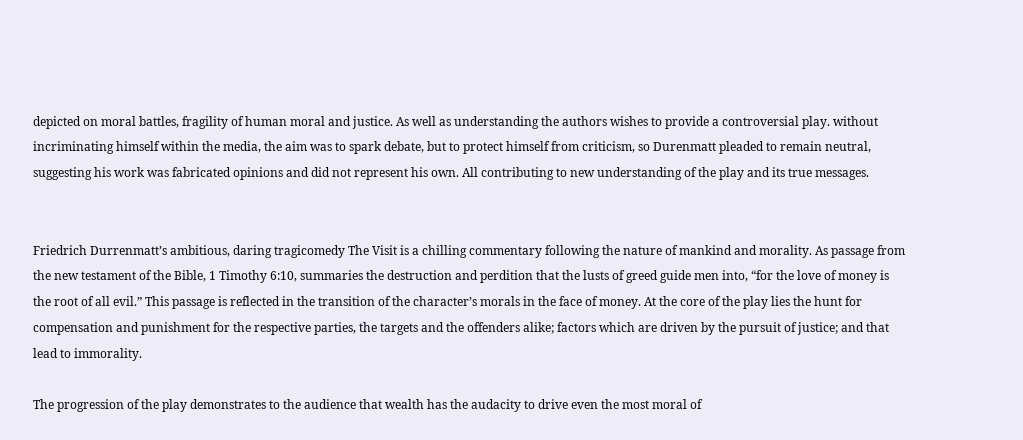depicted on moral battles, fragility of human moral and justice. As well as understanding the authors wishes to provide a controversial play. without incriminating himself within the media, the aim was to spark debate, but to protect himself from criticism, so Durenmatt pleaded to remain neutral, suggesting his work was fabricated opinions and did not represent his own. All contributing to new understanding of the play and its true messages.


Friedrich Durrenmatt’s ambitious, daring tragicomedy The Visit is a chilling commentary following the nature of mankind and morality. As passage from the new testament of the Bible, 1 Timothy 6:10, summaries the destruction and perdition that the lusts of greed guide men into, “for the love of money is the root of all evil.” This passage is reflected in the transition of the character’s morals in the face of money. At the core of the play lies the hunt for compensation and punishment for the respective parties, the targets and the offenders alike; factors which are driven by the pursuit of justice; and that lead to immorality.

The progression of the play demonstrates to the audience that wealth has the audacity to drive even the most moral of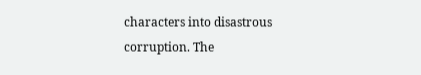characters into disastrous corruption. The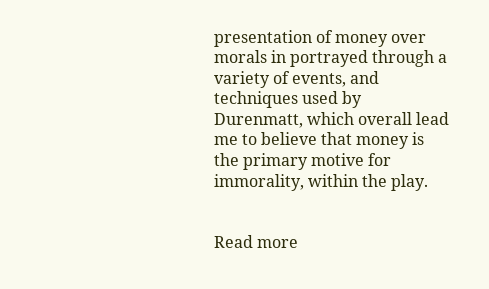presentation of money over morals in portrayed through a variety of events, and techniques used by Durenmatt, which overall lead me to believe that money is the primary motive for immorality, within the play.


Read more